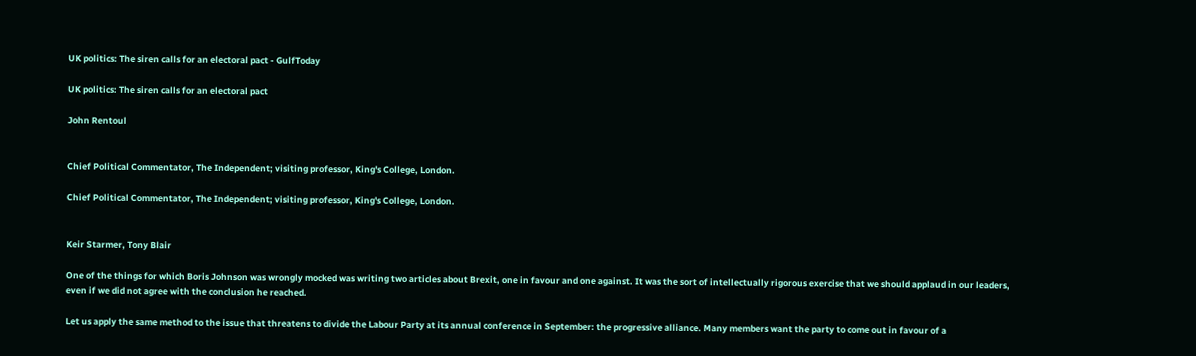UK politics: The siren calls for an electoral pact - GulfToday

UK politics: The siren calls for an electoral pact

John Rentoul


Chief Political Commentator, The Independent; visiting professor, King's College, London.

Chief Political Commentator, The Independent; visiting professor, King's College, London.


Keir Starmer, Tony Blair

One of the things for which Boris Johnson was wrongly mocked was writing two articles about Brexit, one in favour and one against. It was the sort of intellectually rigorous exercise that we should applaud in our leaders, even if we did not agree with the conclusion he reached.

Let us apply the same method to the issue that threatens to divide the Labour Party at its annual conference in September: the progressive alliance. Many members want the party to come out in favour of a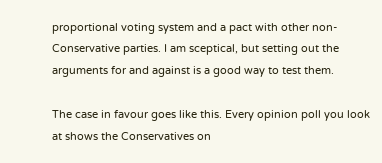proportional voting system and a pact with other non-Conservative parties. I am sceptical, but setting out the arguments for and against is a good way to test them.

The case in favour goes like this. Every opinion poll you look at shows the Conservatives on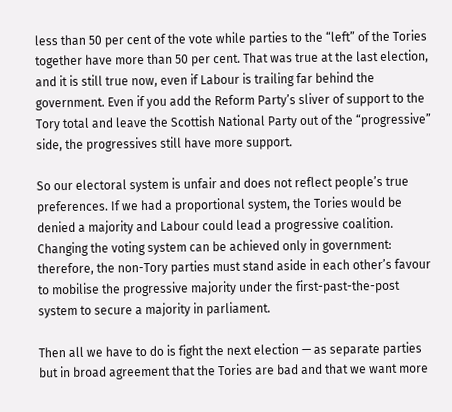less than 50 per cent of the vote while parties to the “left” of the Tories together have more than 50 per cent. That was true at the last election, and it is still true now, even if Labour is trailing far behind the government. Even if you add the Reform Party’s sliver of support to the Tory total and leave the Scottish National Party out of the “progressive” side, the progressives still have more support.

So our electoral system is unfair and does not reflect people’s true preferences. If we had a proportional system, the Tories would be denied a majority and Labour could lead a progressive coalition. Changing the voting system can be achieved only in government: therefore, the non-Tory parties must stand aside in each other’s favour to mobilise the progressive majority under the first-past-the-post system to secure a majority in parliament.

Then all we have to do is fight the next election — as separate parties but in broad agreement that the Tories are bad and that we want more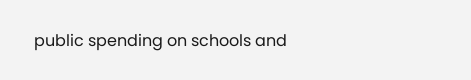public spending on schools and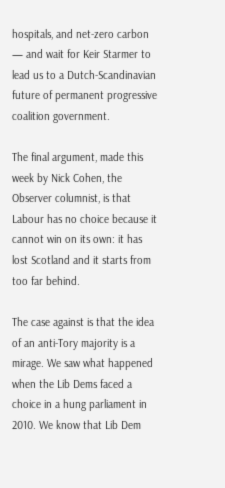hospitals, and net-zero carbon — and wait for Keir Starmer to lead us to a Dutch-Scandinavian future of permanent progressive coalition government.

The final argument, made this week by Nick Cohen, the Observer columnist, is that Labour has no choice because it cannot win on its own: it has lost Scotland and it starts from too far behind.

The case against is that the idea of an anti-Tory majority is a mirage. We saw what happened when the Lib Dems faced a choice in a hung parliament in 2010. We know that Lib Dem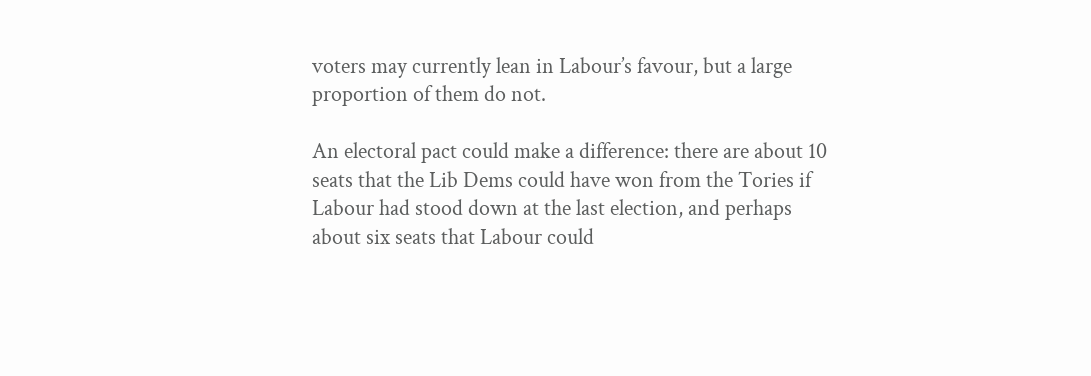voters may currently lean in Labour’s favour, but a large proportion of them do not.

An electoral pact could make a difference: there are about 10 seats that the Lib Dems could have won from the Tories if Labour had stood down at the last election, and perhaps about six seats that Labour could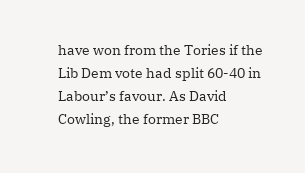have won from the Tories if the Lib Dem vote had split 60-40 in Labour’s favour. As David Cowling, the former BBC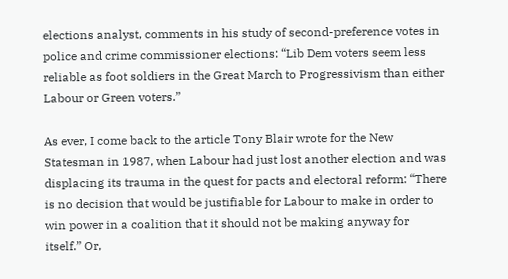elections analyst, comments in his study of second-preference votes in police and crime commissioner elections: “Lib Dem voters seem less reliable as foot soldiers in the Great March to Progressivism than either Labour or Green voters.”

As ever, I come back to the article Tony Blair wrote for the New Statesman in 1987, when Labour had just lost another election and was displacing its trauma in the quest for pacts and electoral reform: “There is no decision that would be justifiable for Labour to make in order to win power in a coalition that it should not be making anyway for itself.” Or,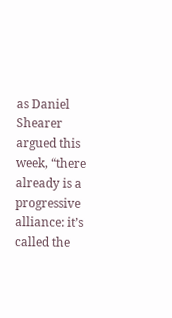as Daniel Shearer argued this week, “there already is a progressive alliance: it’s called the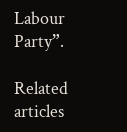Labour Party”.

Related articles